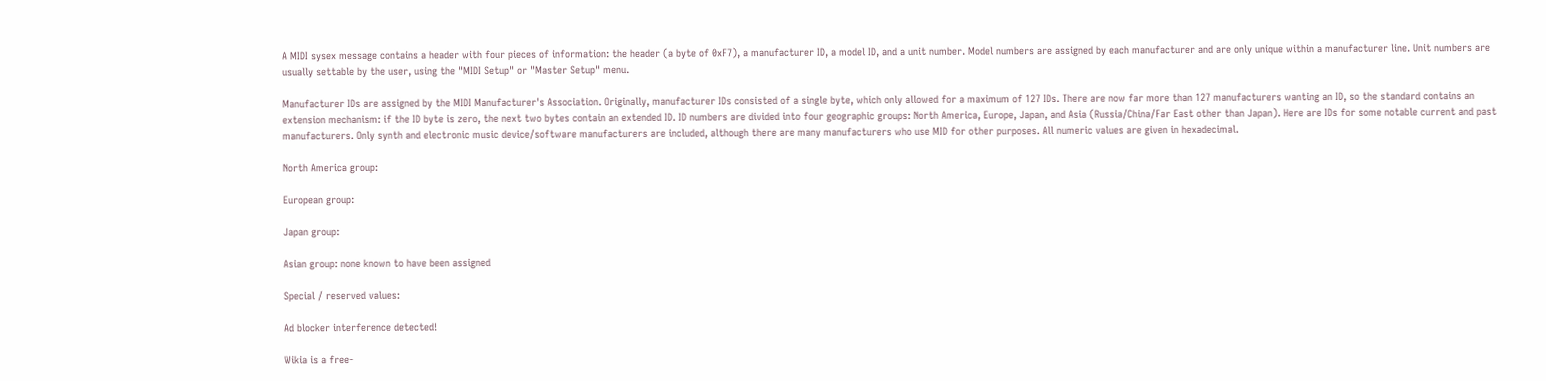A MIDI sysex message contains a header with four pieces of information: the header (a byte of 0xF7), a manufacturer ID, a model ID, and a unit number. Model numbers are assigned by each manufacturer and are only unique within a manufacturer line. Unit numbers are usually settable by the user, using the "MIDI Setup" or "Master Setup" menu.

Manufacturer IDs are assigned by the MIDI Manufacturer's Association. Originally, manufacturer IDs consisted of a single byte, which only allowed for a maximum of 127 IDs. There are now far more than 127 manufacturers wanting an ID, so the standard contains an extension mechanism: if the ID byte is zero, the next two bytes contain an extended ID. ID numbers are divided into four geographic groups: North America, Europe, Japan, and Asia (Russia/China/Far East other than Japan). Here are IDs for some notable current and past manufacturers. Only synth and electronic music device/software manufacturers are included, although there are many manufacturers who use MID for other purposes. All numeric values are given in hexadecimal.

North America group:

European group:

Japan group:

Asian group: none known to have been assigned

Special / reserved values:

Ad blocker interference detected!

Wikia is a free-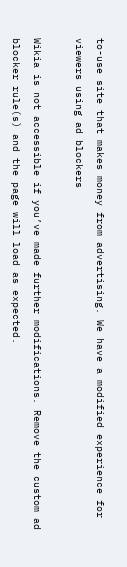to-use site that makes money from advertising. We have a modified experience for viewers using ad blockers

Wikia is not accessible if you’ve made further modifications. Remove the custom ad blocker rule(s) and the page will load as expected.